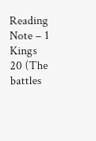Reading Note – 1 Kings 20 (The battles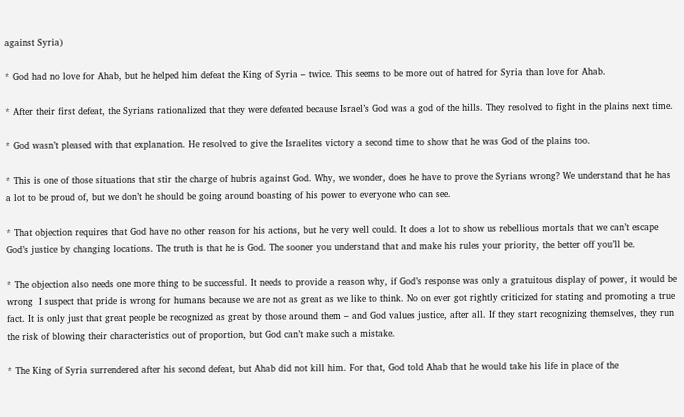against Syria)

* God had no love for Ahab, but he helped him defeat the King of Syria – twice. This seems to be more out of hatred for Syria than love for Ahab.

* After their first defeat, the Syrians rationalized that they were defeated because Israel’s God was a god of the hills. They resolved to fight in the plains next time.

* God wasn’t pleased with that explanation. He resolved to give the Israelites victory a second time to show that he was God of the plains too.

* This is one of those situations that stir the charge of hubris against God. Why, we wonder, does he have to prove the Syrians wrong? We understand that he has a lot to be proud of, but we don’t he should be going around boasting of his power to everyone who can see.

* That objection requires that God have no other reason for his actions, but he very well could. It does a lot to show us rebellious mortals that we can’t escape God’s justice by changing locations. The truth is that he is God. The sooner you understand that and make his rules your priority, the better off you’ll be.

* The objection also needs one more thing to be successful. It needs to provide a reason why, if God’s response was only a gratuitous display of power, it would be wrong  I suspect that pride is wrong for humans because we are not as great as we like to think. No on ever got rightly criticized for stating and promoting a true fact. It is only just that great people be recognized as great by those around them – and God values justice, after all. If they start recognizing themselves, they run the risk of blowing their characteristics out of proportion, but God can’t make such a mistake.

* The King of Syria surrendered after his second defeat, but Ahab did not kill him. For that, God told Ahab that he would take his life in place of the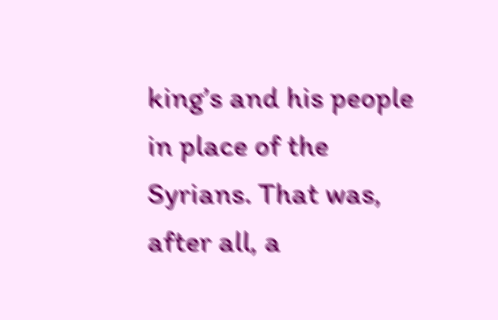king’s and his people in place of the Syrians. That was, after all, a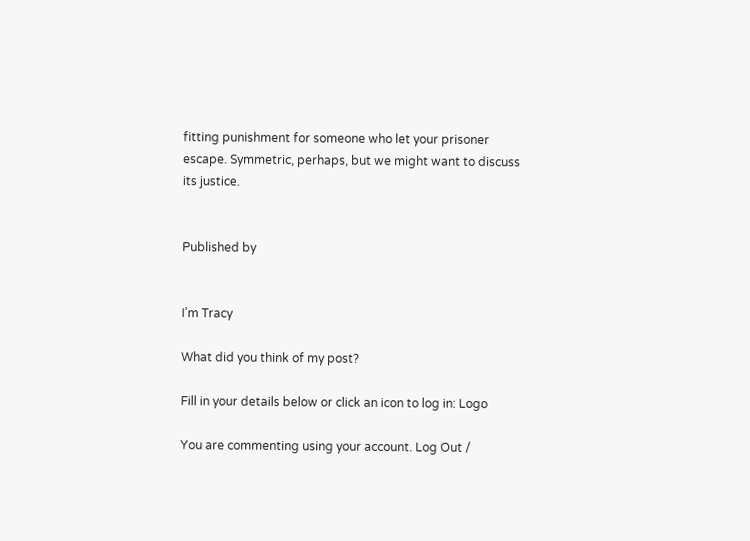fitting punishment for someone who let your prisoner escape. Symmetric, perhaps, but we might want to discuss its justice.


Published by


I’m Tracy

What did you think of my post?

Fill in your details below or click an icon to log in: Logo

You are commenting using your account. Log Out /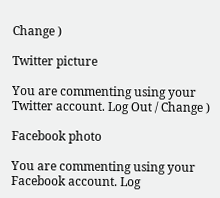Change )

Twitter picture

You are commenting using your Twitter account. Log Out / Change )

Facebook photo

You are commenting using your Facebook account. Log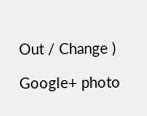Out / Change )

Google+ photo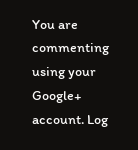You are commenting using your Google+ account. Log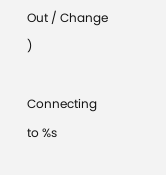Out / Change )

Connecting to %s